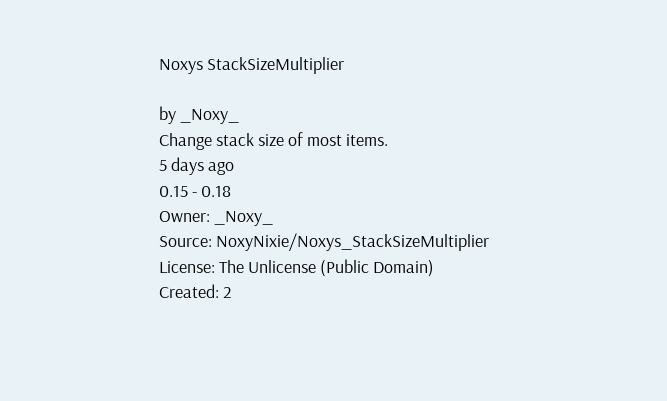Noxys StackSizeMultiplier

by _Noxy_
Change stack size of most items.
5 days ago
0.15 - 0.18
Owner: _Noxy_
Source: NoxyNixie/Noxys_StackSizeMultiplier
License: The Unlicense (Public Domain)
Created: 2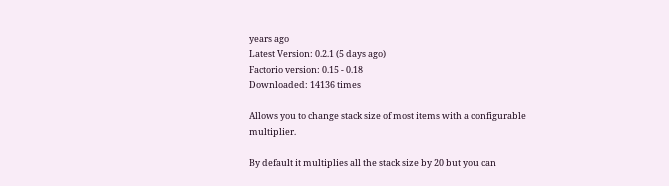years ago
Latest Version: 0.2.1 (5 days ago)
Factorio version: 0.15 - 0.18
Downloaded: 14136 times

Allows you to change stack size of most items with a configurable multiplier.

By default it multiplies all the stack size by 20 but you can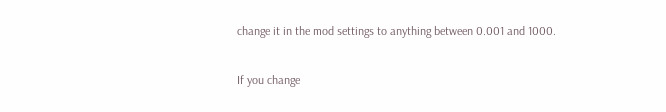change it in the mod settings to anything between 0.001 and 1000.

If you change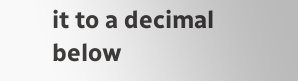it to a decimal below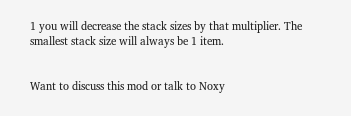1 you will decrease the stack sizes by that multiplier. The smallest stack size will always be 1 item.


Want to discuss this mod or talk to Noxy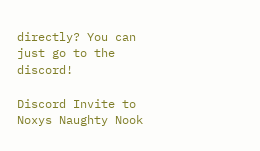directly? You can just go to the discord!

Discord Invite to Noxys Naughty Nook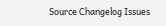Source Changelog Issues